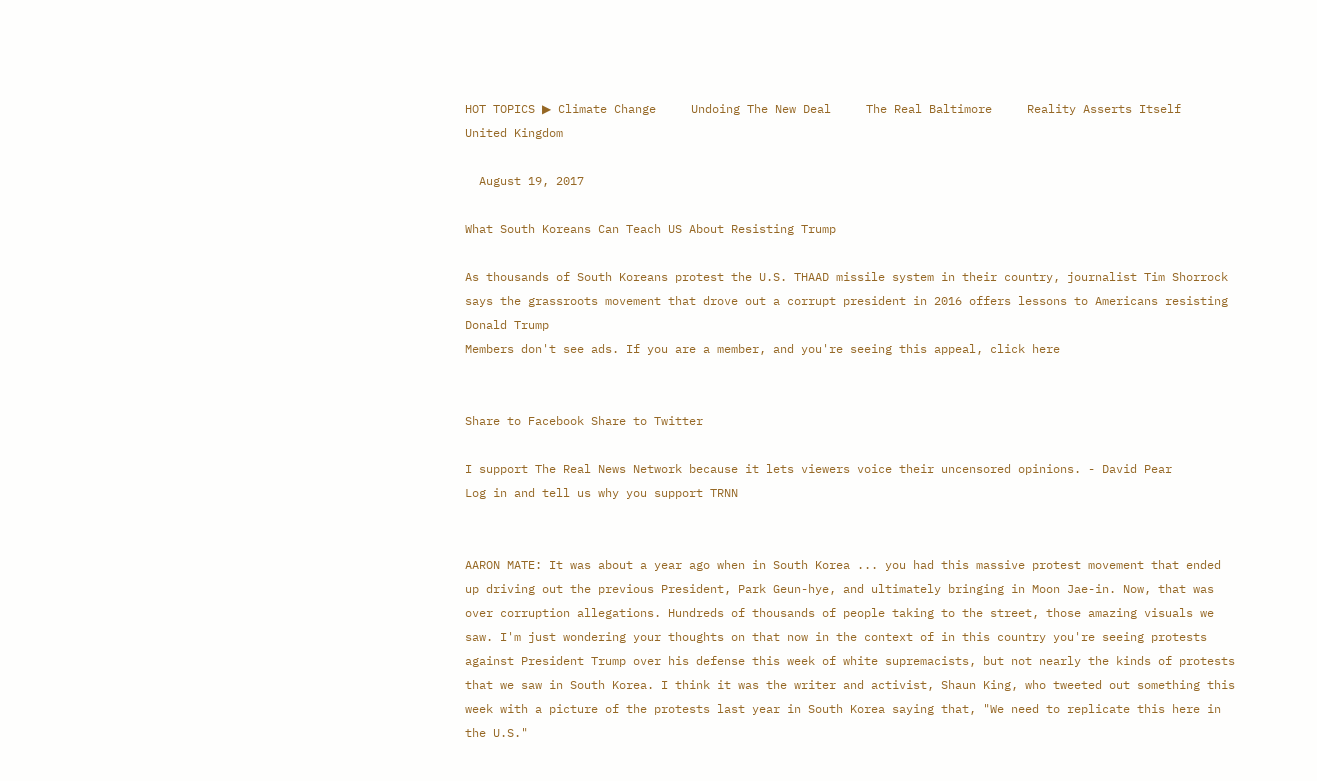HOT TOPICS ▶ Climate Change     Undoing The New Deal     The Real Baltimore     Reality Asserts Itself     United Kingdom

  August 19, 2017

What South Koreans Can Teach US About Resisting Trump

As thousands of South Koreans protest the U.S. THAAD missile system in their country, journalist Tim Shorrock says the grassroots movement that drove out a corrupt president in 2016 offers lessons to Americans resisting Donald Trump
Members don't see ads. If you are a member, and you're seeing this appeal, click here


Share to Facebook Share to Twitter

I support The Real News Network because it lets viewers voice their uncensored opinions. - David Pear
Log in and tell us why you support TRNN


AARON MATE: It was about a year ago when in South Korea ... you had this massive protest movement that ended up driving out the previous President, Park Geun-hye, and ultimately bringing in Moon Jae-in. Now, that was over corruption allegations. Hundreds of thousands of people taking to the street, those amazing visuals we saw. I'm just wondering your thoughts on that now in the context of in this country you're seeing protests against President Trump over his defense this week of white supremacists, but not nearly the kinds of protests that we saw in South Korea. I think it was the writer and activist, Shaun King, who tweeted out something this week with a picture of the protests last year in South Korea saying that, "We need to replicate this here in the U.S."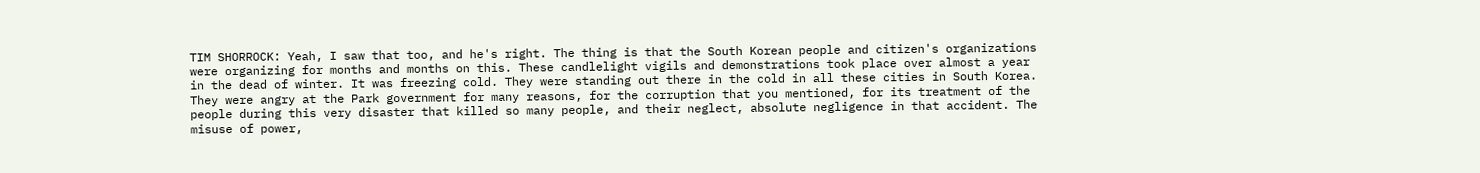TIM SHORROCK: Yeah, I saw that too, and he's right. The thing is that the South Korean people and citizen's organizations were organizing for months and months on this. These candlelight vigils and demonstrations took place over almost a year in the dead of winter. It was freezing cold. They were standing out there in the cold in all these cities in South Korea. They were angry at the Park government for many reasons, for the corruption that you mentioned, for its treatment of the people during this very disaster that killed so many people, and their neglect, absolute negligence in that accident. The misuse of power,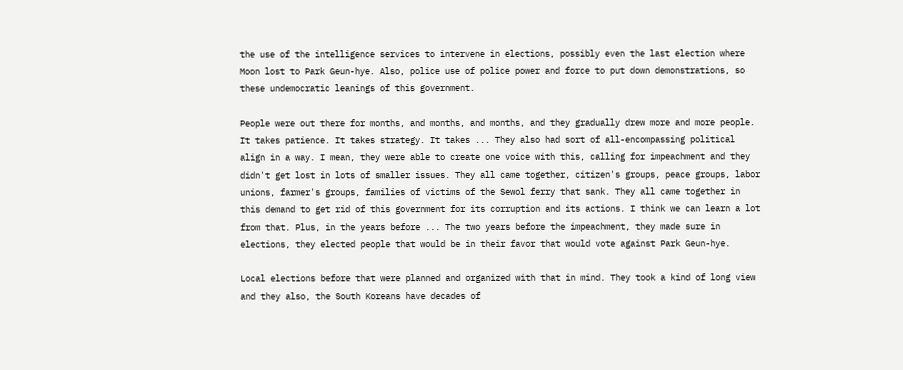the use of the intelligence services to intervene in elections, possibly even the last election where Moon lost to Park Geun-hye. Also, police use of police power and force to put down demonstrations, so these undemocratic leanings of this government.

People were out there for months, and months, and months, and they gradually drew more and more people. It takes patience. It takes strategy. It takes ... They also had sort of all-encompassing political align in a way. I mean, they were able to create one voice with this, calling for impeachment and they didn't get lost in lots of smaller issues. They all came together, citizen's groups, peace groups, labor unions, farmer's groups, families of victims of the Sewol ferry that sank. They all came together in this demand to get rid of this government for its corruption and its actions. I think we can learn a lot from that. Plus, in the years before ... The two years before the impeachment, they made sure in elections, they elected people that would be in their favor that would vote against Park Geun-hye.

Local elections before that were planned and organized with that in mind. They took a kind of long view and they also, the South Koreans have decades of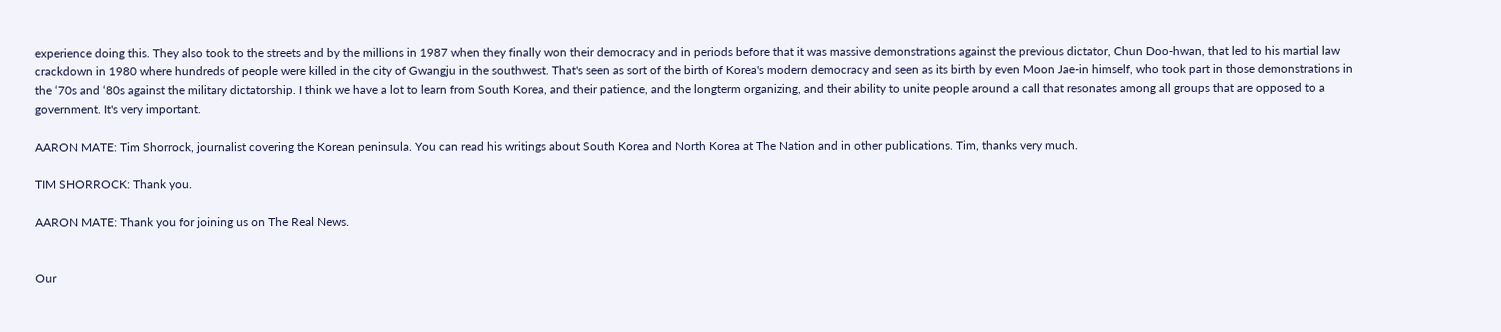experience doing this. They also took to the streets and by the millions in 1987 when they finally won their democracy and in periods before that it was massive demonstrations against the previous dictator, Chun Doo-hwan, that led to his martial law crackdown in 1980 where hundreds of people were killed in the city of Gwangju in the southwest. That's seen as sort of the birth of Korea's modern democracy and seen as its birth by even Moon Jae-in himself, who took part in those demonstrations in the ‘70s and ‘80s against the military dictatorship. I think we have a lot to learn from South Korea, and their patience, and the longterm organizing, and their ability to unite people around a call that resonates among all groups that are opposed to a government. It's very important.

AARON MATE: Tim Shorrock, journalist covering the Korean peninsula. You can read his writings about South Korea and North Korea at The Nation and in other publications. Tim, thanks very much.

TIM SHORROCK: Thank you.

AARON MATE: Thank you for joining us on The Real News.


Our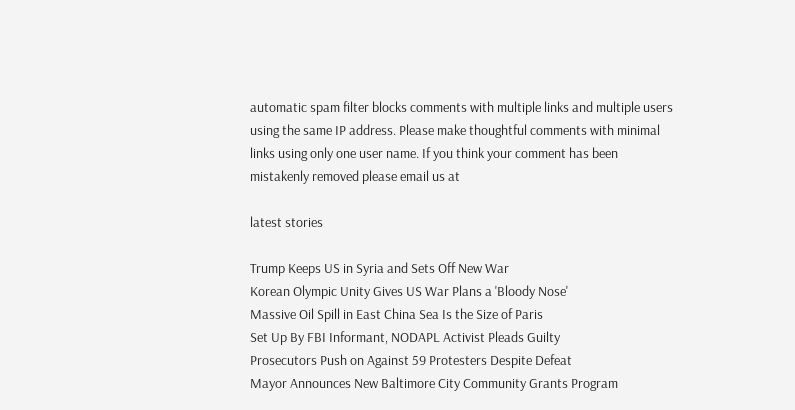automatic spam filter blocks comments with multiple links and multiple users using the same IP address. Please make thoughtful comments with minimal links using only one user name. If you think your comment has been mistakenly removed please email us at

latest stories

Trump Keeps US in Syria and Sets Off New War
Korean Olympic Unity Gives US War Plans a 'Bloody Nose'
Massive Oil Spill in East China Sea Is the Size of Paris
Set Up By FBI Informant, NODAPL Activist Pleads Guilty
Prosecutors Push on Against 59 Protesters Despite Defeat
Mayor Announces New Baltimore City Community Grants Program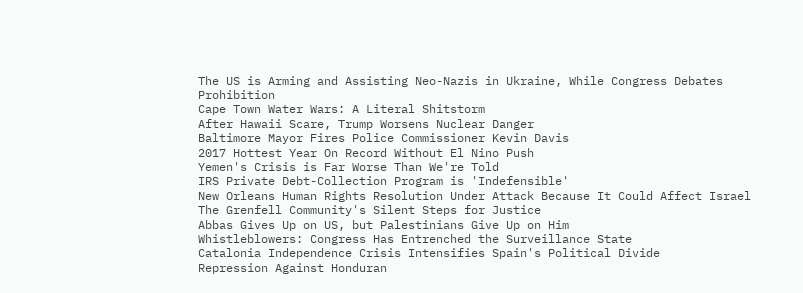The US is Arming and Assisting Neo-Nazis in Ukraine, While Congress Debates Prohibition
Cape Town Water Wars: A Literal Shitstorm
After Hawaii Scare, Trump Worsens Nuclear Danger
Baltimore Mayor Fires Police Commissioner Kevin Davis
2017 Hottest Year On Record Without El Nino Push
Yemen's Crisis is Far Worse Than We're Told
IRS Private Debt-Collection Program is 'Indefensible'
New Orleans Human Rights Resolution Under Attack Because It Could Affect Israel
The Grenfell Community's Silent Steps for Justice
Abbas Gives Up on US, but Palestinians Give Up on Him
Whistleblowers: Congress Has Entrenched the Surveillance State
Catalonia Independence Crisis Intensifies Spain's Political Divide
Repression Against Honduran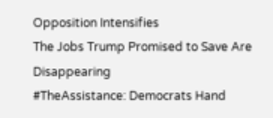Opposition Intensifies
The Jobs Trump Promised to Save Are Disappearing
#TheAssistance: Democrats Hand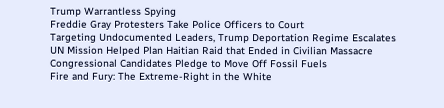Trump Warrantless Spying
Freddie Gray Protesters Take Police Officers to Court
Targeting Undocumented Leaders, Trump Deportation Regime Escalates
UN Mission Helped Plan Haitian Raid that Ended in Civilian Massacre
Congressional Candidates Pledge to Move Off Fossil Fuels
Fire and Fury: The Extreme-Right in the White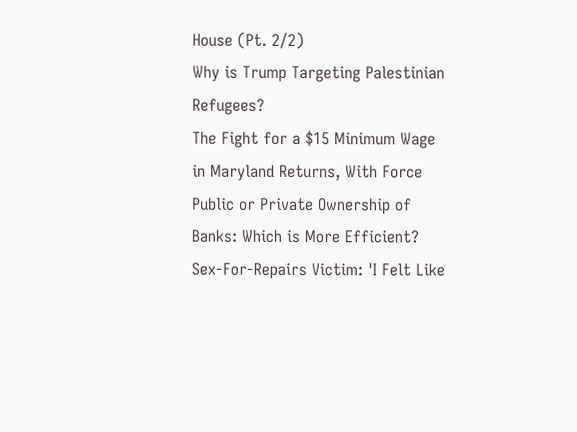House (Pt. 2/2)
Why is Trump Targeting Palestinian Refugees?
The Fight for a $15 Minimum Wage in Maryland Returns, With Force
Public or Private Ownership of Banks: Which is More Efficient?
Sex-For-Repairs Victim: 'I Felt Like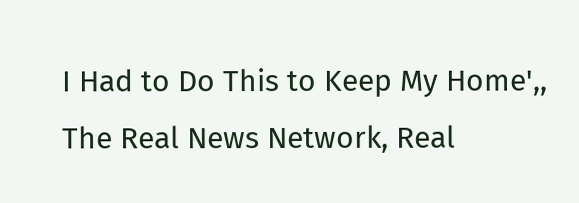I Had to Do This to Keep My Home',, The Real News Network, Real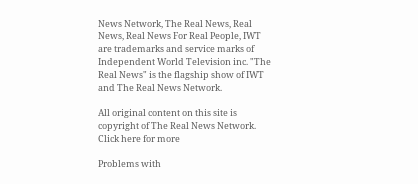News Network, The Real News, Real News, Real News For Real People, IWT are trademarks and service marks of Independent World Television inc. "The Real News" is the flagship show of IWT and The Real News Network.

All original content on this site is copyright of The Real News Network. Click here for more

Problems with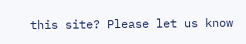this site? Please let us know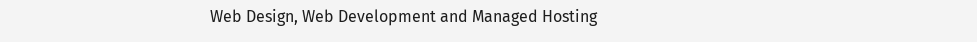Web Design, Web Development and Managed Hosting